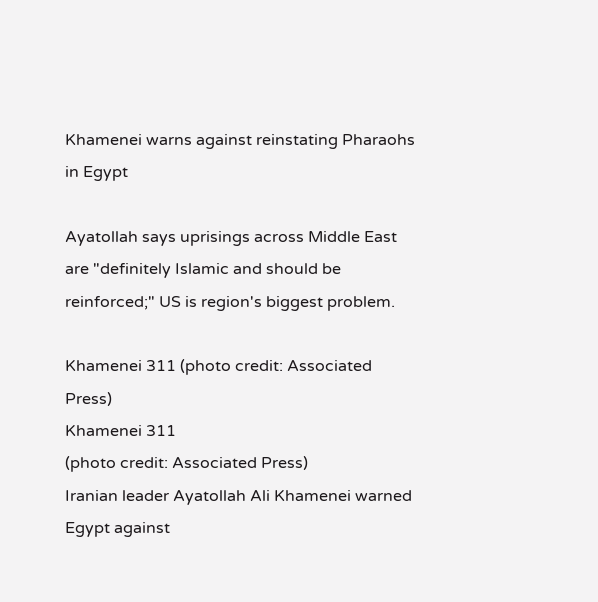Khamenei warns against reinstating Pharaohs in Egypt

Ayatollah says uprisings across Middle East are "definitely Islamic and should be reinforced;" US is region's biggest problem.

Khamenei 311 (photo credit: Associated Press)
Khamenei 311
(photo credit: Associated Press)
Iranian leader Ayatollah Ali Khamenei warned Egypt against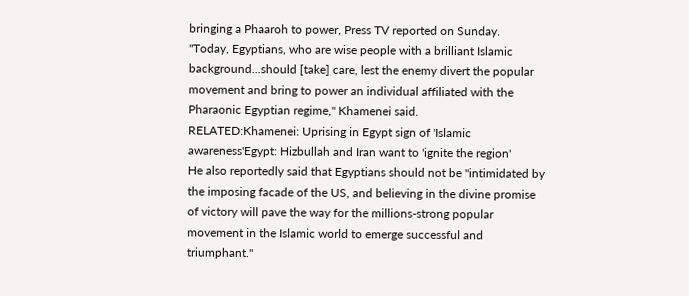bringing a Phaaroh to power, Press TV reported on Sunday.
"Today, Egyptians, who are wise people with a brilliant Islamic background...should [take] care, lest the enemy divert the popular movement and bring to power an individual affiliated with the Pharaonic Egyptian regime," Khamenei said.
RELATED:Khamenei: Uprising in Egypt sign of 'Islamic awareness'Egypt: Hizbullah and Iran want to 'ignite the region'
He also reportedly said that Egyptians should not be "intimidated by the imposing facade of the US, and believing in the divine promise of victory will pave the way for the millions-strong popular movement in the Islamic world to emerge successful and triumphant."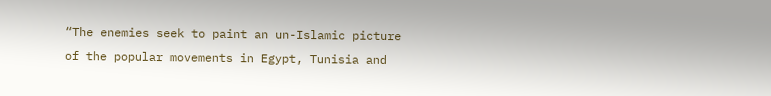“The enemies seek to paint an un-Islamic picture of the popular movements in Egypt, Tunisia and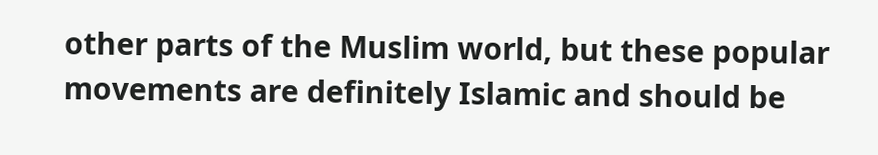other parts of the Muslim world, but these popular movements are definitely Islamic and should be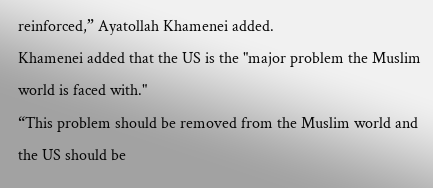reinforced,” Ayatollah Khamenei added.
Khamenei added that the US is the "major problem the Muslim world is faced with."
“This problem should be removed from the Muslim world and the US should be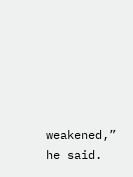weakened,” he said.